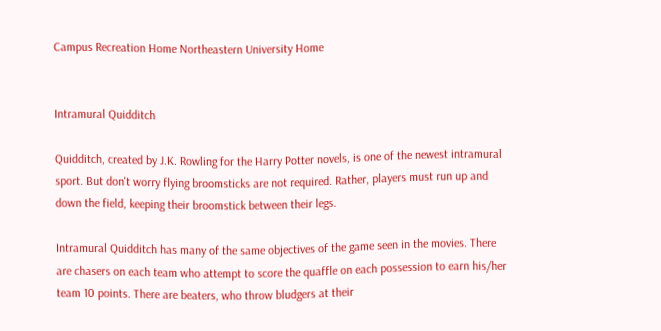Campus Recreation Home Northeastern University Home


Intramural Quidditch

Quidditch, created by J.K. Rowling for the Harry Potter novels, is one of the newest intramural sport. But don't worry flying broomsticks are not required. Rather, players must run up and down the field, keeping their broomstick between their legs.

Intramural Quidditch has many of the same objectives of the game seen in the movies. There are chasers on each team who attempt to score the quaffle on each possession to earn his/her team 10 points. There are beaters, who throw bludgers at their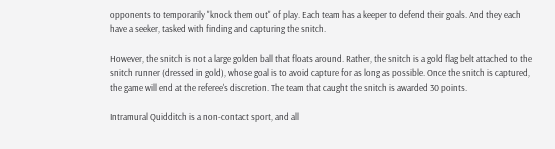opponents to temporarily "knock them out" of play. Each team has a keeper to defend their goals. And they each have a seeker, tasked with finding and capturing the snitch.

However, the snitch is not a large golden ball that floats around. Rather, the snitch is a gold flag belt attached to the snitch runner (dressed in gold), whose goal is to avoid capture for as long as possible. Once the snitch is captured, the game will end at the referee's discretion. The team that caught the snitch is awarded 30 points.

Intramural Quidditch is a non-contact sport, and all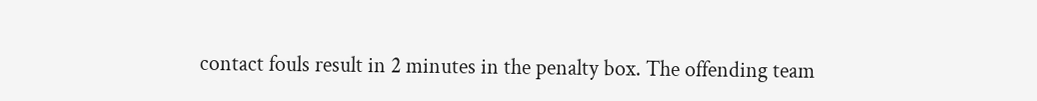contact fouls result in 2 minutes in the penalty box. The offending team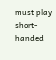must play short-handed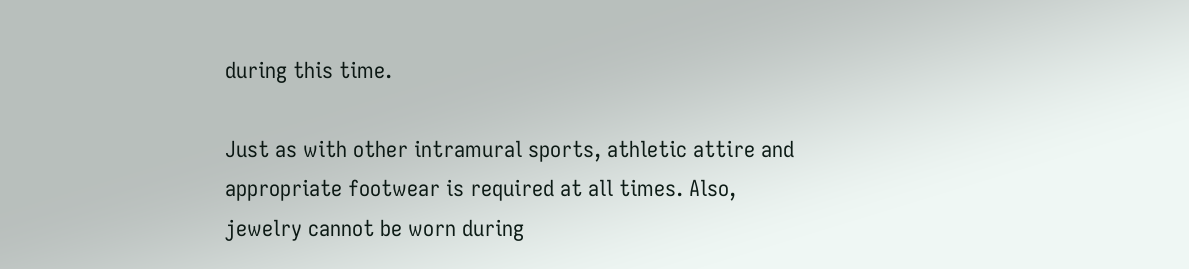during this time.

Just as with other intramural sports, athletic attire and appropriate footwear is required at all times. Also, jewelry cannot be worn during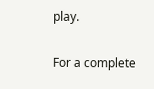play.

For a complete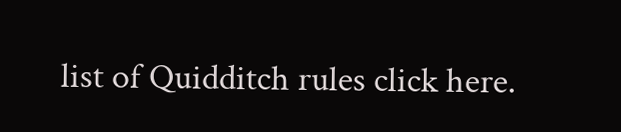list of Quidditch rules click here.